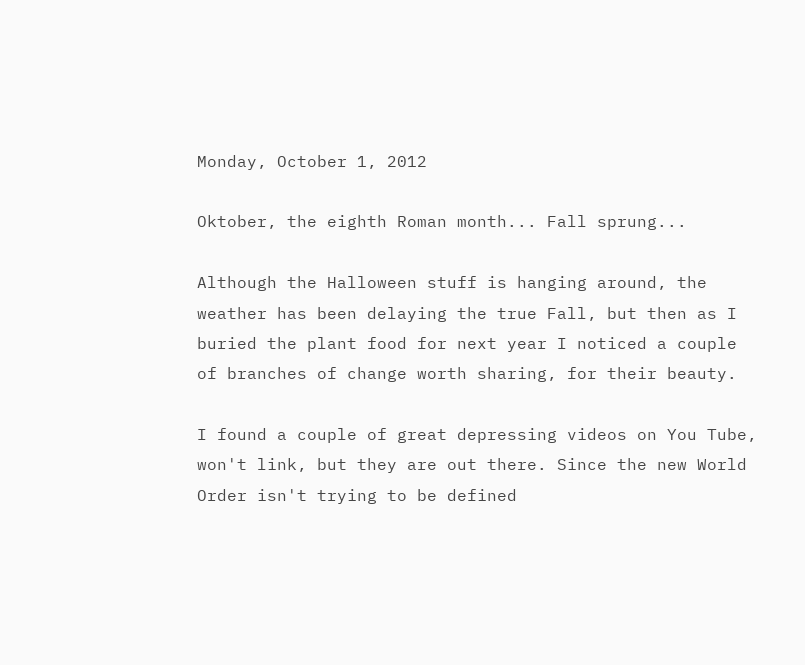Monday, October 1, 2012

Oktober, the eighth Roman month... Fall sprung...

Although the Halloween stuff is hanging around, the weather has been delaying the true Fall, but then as I buried the plant food for next year I noticed a couple of branches of change worth sharing, for their beauty.

I found a couple of great depressing videos on You Tube, won't link, but they are out there. Since the new World Order isn't trying to be defined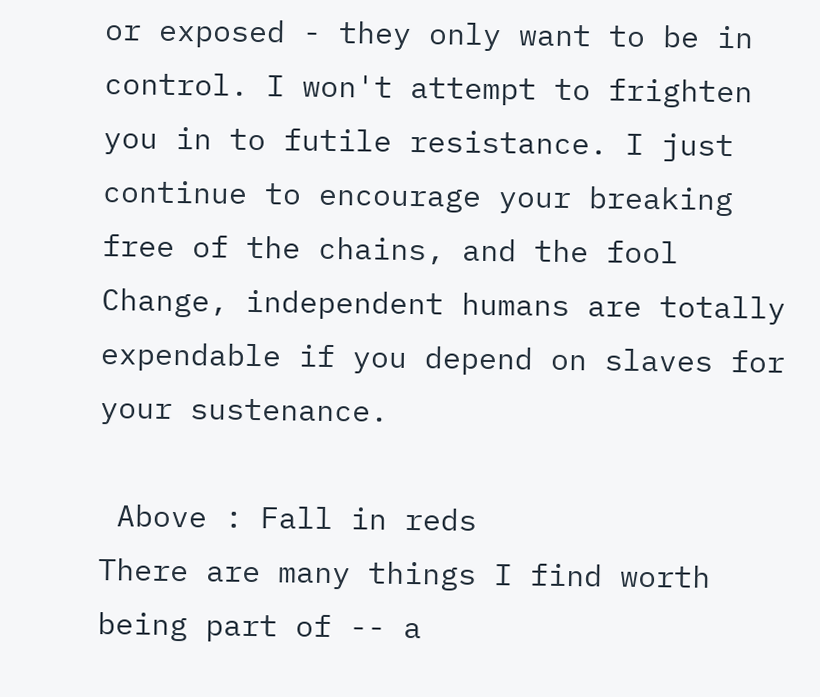or exposed - they only want to be in control. I won't attempt to frighten you in to futile resistance. I just continue to encourage your breaking free of the chains, and the fool Change, independent humans are totally expendable if you depend on slaves for your sustenance.

 Above : Fall in reds
There are many things I find worth being part of -- a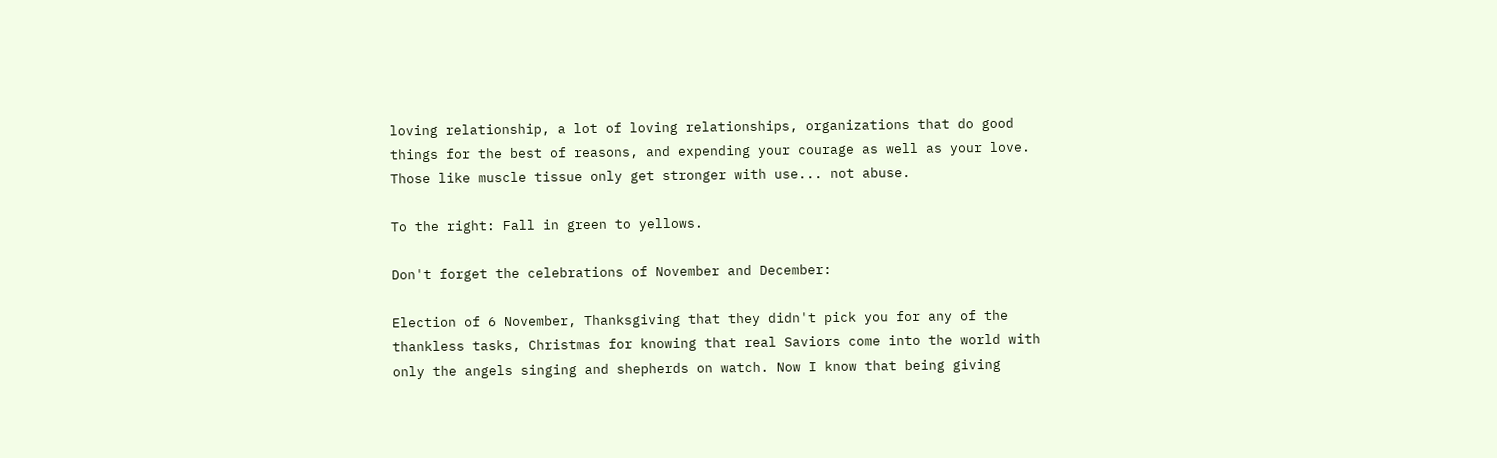loving relationship, a lot of loving relationships, organizations that do good things for the best of reasons, and expending your courage as well as your love. Those like muscle tissue only get stronger with use... not abuse.

To the right: Fall in green to yellows.

Don't forget the celebrations of November and December:

Election of 6 November, Thanksgiving that they didn't pick you for any of the thankless tasks, Christmas for knowing that real Saviors come into the world with only the angels singing and shepherds on watch. Now I know that being giving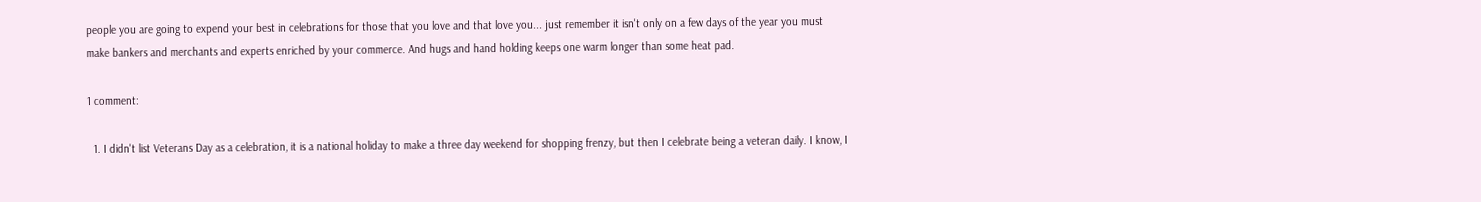people you are going to expend your best in celebrations for those that you love and that love you... just remember it isn't only on a few days of the year you must make bankers and merchants and experts enriched by your commerce. And hugs and hand holding keeps one warm longer than some heat pad.

1 comment:

  1. I didn't list Veterans Day as a celebration, it is a national holiday to make a three day weekend for shopping frenzy, but then I celebrate being a veteran daily. I know, I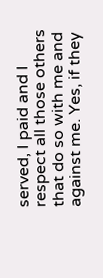served, I paid and I respect all those others that do so with me and against me. Yes, if they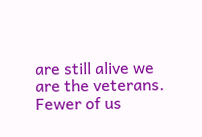are still alive we are the veterans. Fewer of us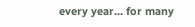every year... for many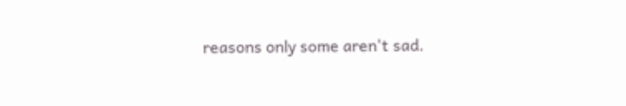reasons only some aren't sad.